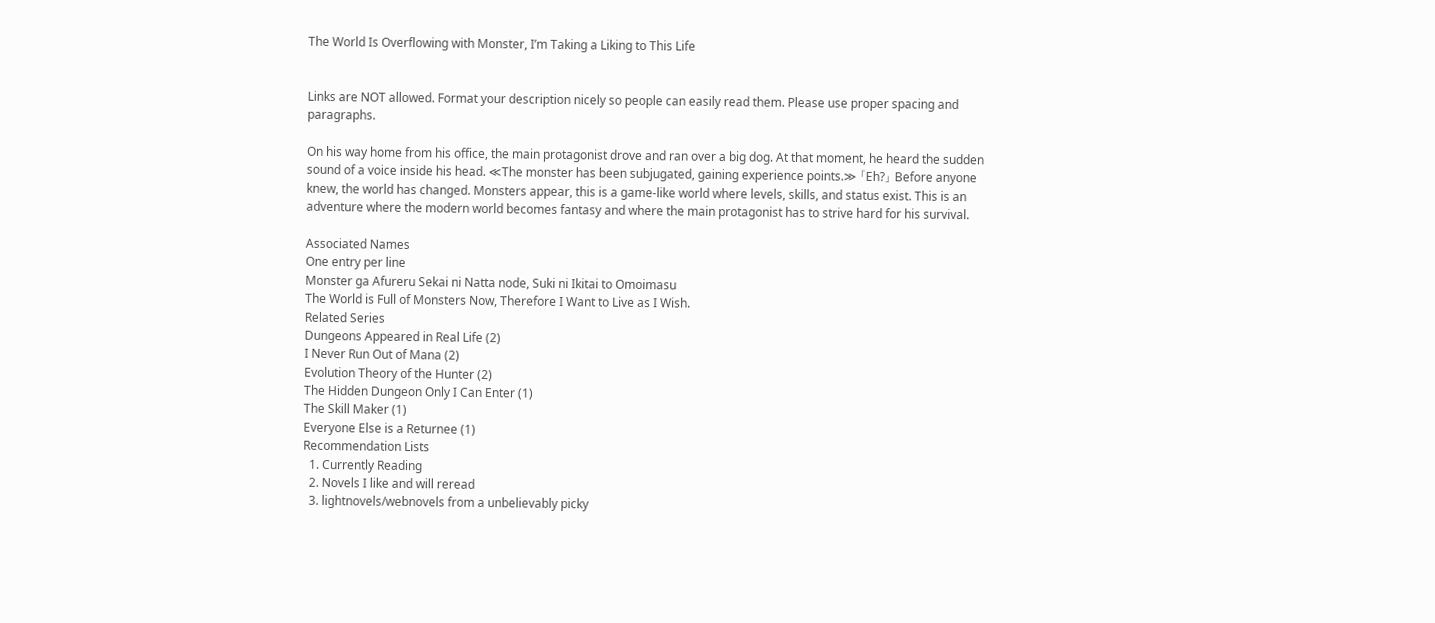The World Is Overflowing with Monster, I’m Taking a Liking to This Life


Links are NOT allowed. Format your description nicely so people can easily read them. Please use proper spacing and paragraphs.

On his way home from his office, the main protagonist drove and ran over a big dog. At that moment, he heard the sudden sound of a voice inside his head. ≪The monster has been subjugated, gaining experience points.≫ 「Eh?」 Before anyone knew, the world has changed. Monsters appear, this is a game-like world where levels, skills, and status exist. This is an adventure where the modern world becomes fantasy and where the main protagonist has to strive hard for his survival.

Associated Names
One entry per line
Monster ga Afureru Sekai ni Natta node, Suki ni Ikitai to Omoimasu
The World is Full of Monsters Now, Therefore I Want to Live as I Wish.
Related Series
Dungeons Appeared in Real Life (2)
I Never Run Out of Mana (2)
Evolution Theory of the Hunter (2)
The Hidden Dungeon Only I Can Enter (1)
The Skill Maker (1)
Everyone Else is a Returnee (1)
Recommendation Lists
  1. Currently Reading
  2. Novels I like and will reread
  3. lightnovels/webnovels from a unbelievably picky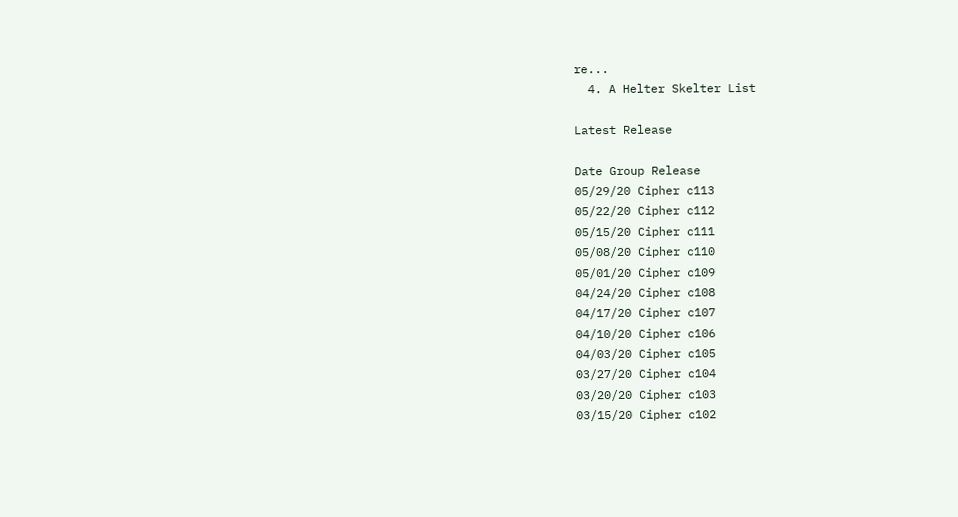re...
  4. A Helter Skelter List

Latest Release

Date Group Release
05/29/20 Cipher c113
05/22/20 Cipher c112
05/15/20 Cipher c111
05/08/20 Cipher c110
05/01/20 Cipher c109
04/24/20 Cipher c108
04/17/20 Cipher c107
04/10/20 Cipher c106
04/03/20 Cipher c105
03/27/20 Cipher c104
03/20/20 Cipher c103
03/15/20 Cipher c102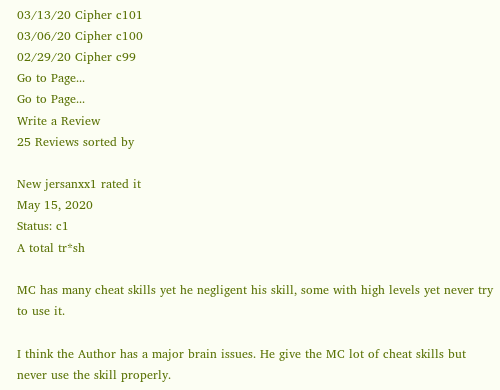03/13/20 Cipher c101
03/06/20 Cipher c100
02/29/20 Cipher c99
Go to Page...
Go to Page...
Write a Review
25 Reviews sorted by

New jersanxx1 rated it
May 15, 2020
Status: c1
A total tr*sh

MC has many cheat skills yet he negligent his skill, some with high levels yet never try to use it.

I think the Author has a major brain issues. He give the MC lot of cheat skills but never use the skill properly.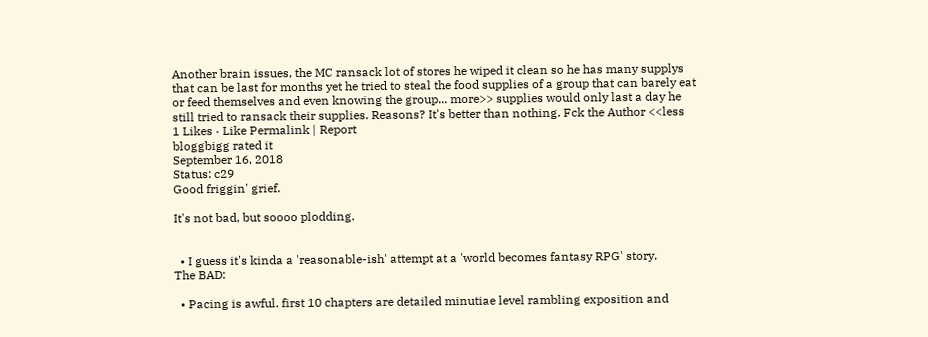Another brain issues, the MC ransack lot of stores he wiped it clean so he has many supplys that can be last for months yet he tried to steal the food supplies of a group that can barely eat or feed themselves and even knowing the group... more>> supplies would only last a day he still tried to ransack their supplies. Reasons? It's better than nothing. Fck the Author <<less
1 Likes · Like Permalink | Report
bloggbigg rated it
September 16, 2018
Status: c29
Good friggin' grief.

It's not bad, but soooo plodding.


  • I guess it's kinda a 'reasonable-ish' attempt at a 'world becomes fantasy RPG' story.
The BAD:

  • Pacing is awful. first 10 chapters are detailed minutiae level rambling exposition and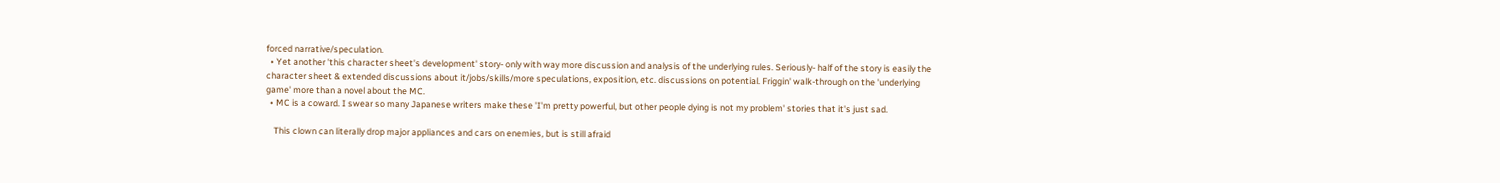forced narrative/speculation.
  • Yet another 'this character sheet's development' story- only with way more discussion and analysis of the underlying rules. Seriously- half of the story is easily the character sheet & extended discussions about it/jobs/skills/more speculations, exposition, etc. discussions on potential. Friggin' walk-through on the 'underlying game' more than a novel about the MC.
  • MC is a coward. I swear so many Japanese writers make these 'I'm pretty powerful, but other people dying is not my problem' stories that it's just sad.

    This clown can literally drop major appliances and cars on enemies, but is still afraid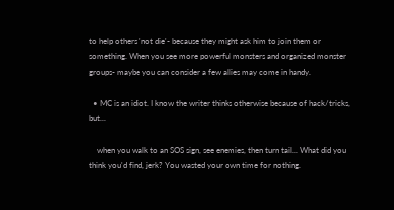to help others 'not die'- because they might ask him to join them or something. When you see more powerful monsters and organized monster groups- maybe you can consider a few allies may come in handy.

  • MC is an idiot. I know the writer thinks otherwise because of hack/tricks, but...

    when you walk to an SOS sign, see enemies, then turn tail... What did you think you'd find, jerk? You wasted your own time for nothing.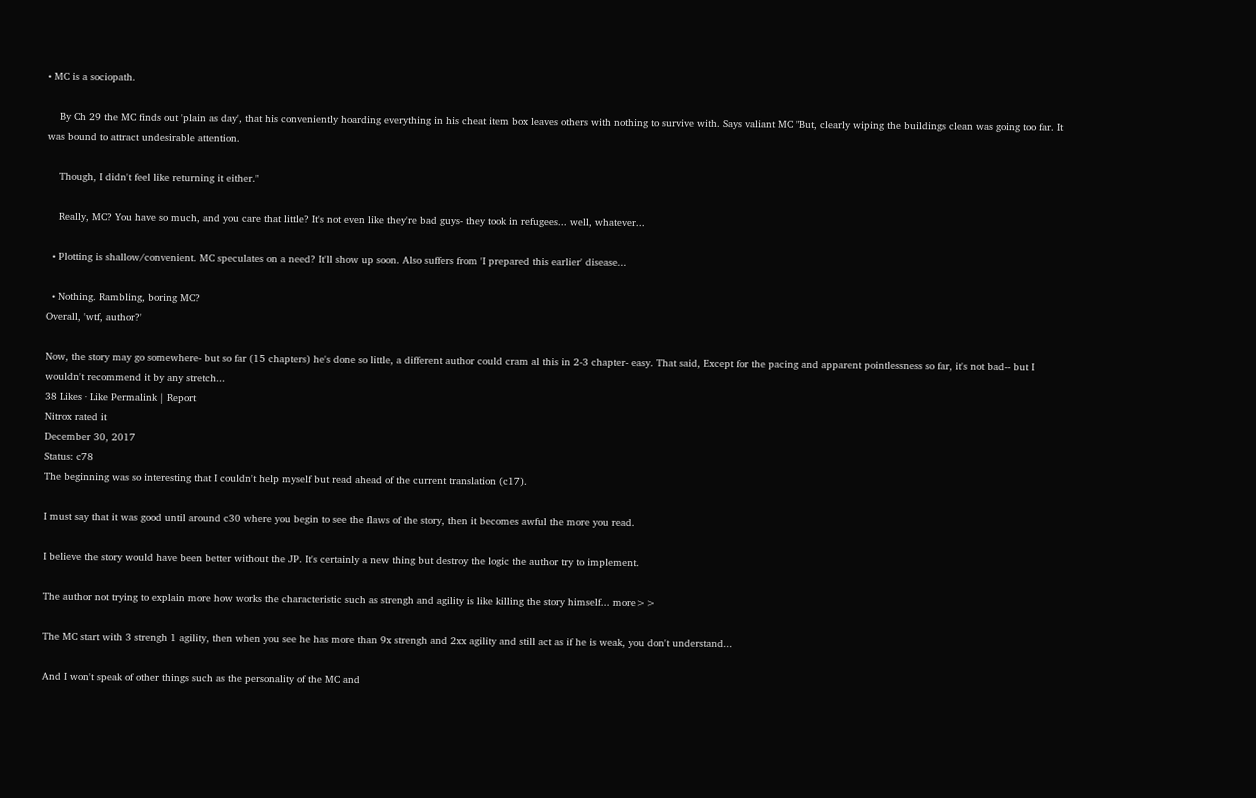• MC is a sociopath.

    By Ch 29 the MC finds out 'plain as day', that his conveniently hoarding everything in his cheat item box leaves others with nothing to survive with. Says valiant MC "But, clearly wiping the buildings clean was going too far. It was bound to attract undesirable attention.

    Though, I didn't feel like returning it either."

    Really, MC? You have so much, and you care that little? It's not even like they're bad guys- they took in refugees... well, whatever...

  • Plotting is shallow/convenient. MC speculates on a need? It'll show up soon. Also suffers from 'I prepared this earlier' disease...

  • Nothing. Rambling, boring MC?
Overall, 'wtf, author?'

Now, the story may go somewhere- but so far (15 chapters) he's done so little, a different author could cram al this in 2-3 chapter- easy. That said, Except for the pacing and apparent pointlessness so far, it's not bad-- but I wouldn't recommend it by any stretch...
38 Likes · Like Permalink | Report
Nitrox rated it
December 30, 2017
Status: c78
The beginning was so interesting that I couldn't help myself but read ahead of the current translation (c17).

I must say that it was good until around c30 where you begin to see the flaws of the story, then it becomes awful the more you read.

I believe the story would have been better without the JP. It's certainly a new thing but destroy the logic the author try to implement.

The author not trying to explain more how works the characteristic such as strengh and agility is like killing the story himself... more>>

The MC start with 3 strengh 1 agility, then when you see he has more than 9x strengh and 2xx agility and still act as if he is weak, you don't understand...

And I won't speak of other things such as the personality of the MC and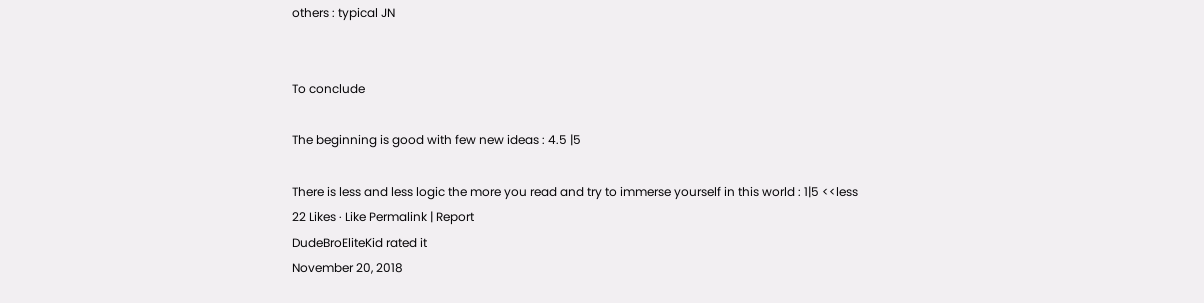others : typical JN


To conclude

The beginning is good with few new ideas : 4.5 |5

There is less and less logic the more you read and try to immerse yourself in this world : 1|5 <<less
22 Likes · Like Permalink | Report
DudeBroEliteKid rated it
November 20, 2018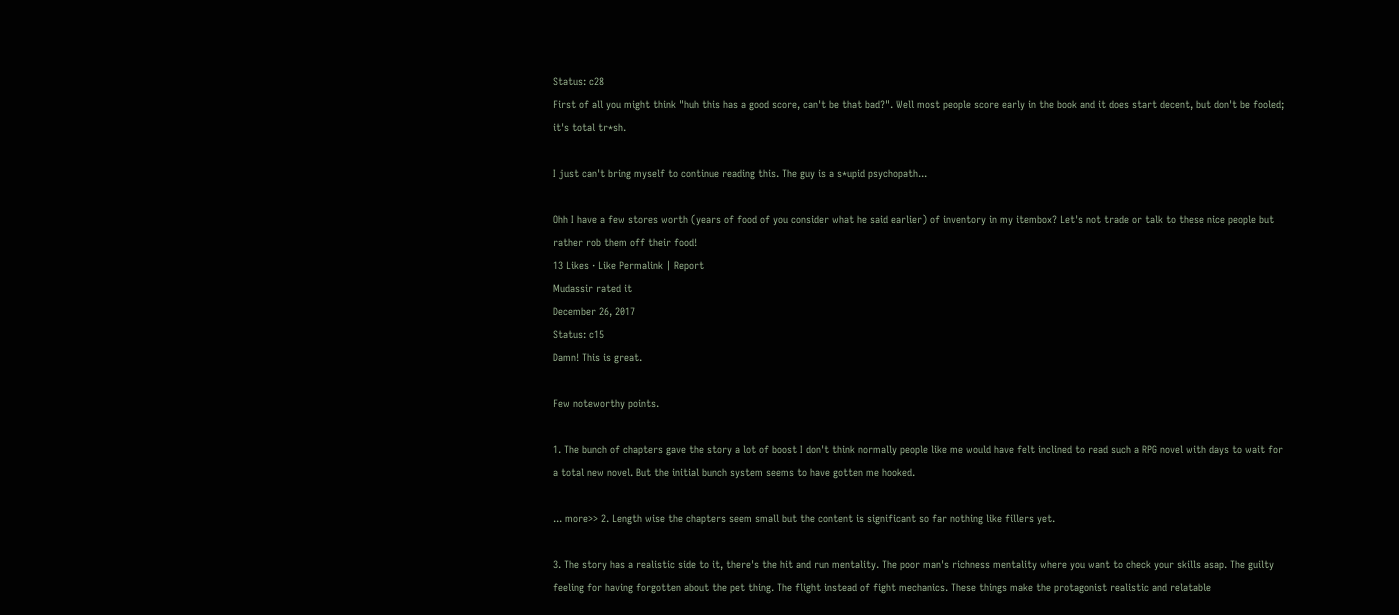Status: c28
First of all you might think "huh this has a good score, can't be that bad?". Well most people score early in the book and it does start decent, but don't be fooled; it's total tr*sh.

I just can't bring myself to continue reading this. The guy is a s*upid psychopath...

Ohh I have a few stores worth (years of food of you consider what he said earlier) of inventory in my itembox? Let's not trade or talk to these nice people but rather rob them off their food!
13 Likes · Like Permalink | Report
Mudassir rated it
December 26, 2017
Status: c15
Damn! This is great.

Few noteworthy points.

1. The bunch of chapters gave the story a lot of boost I don't think normally people like me would have felt inclined to read such a RPG novel with days to wait for a total new novel. But the initial bunch system seems to have gotten me hooked.

... more>> 2. Length wise the chapters seem small but the content is significant so far nothing like fillers yet.

3. The story has a realistic side to it, there's the hit and run mentality. The poor man's richness mentality where you want to check your skills asap. The guilty feeling for having forgotten about the pet thing. The flight instead of fight mechanics. These things make the protagonist realistic and relatable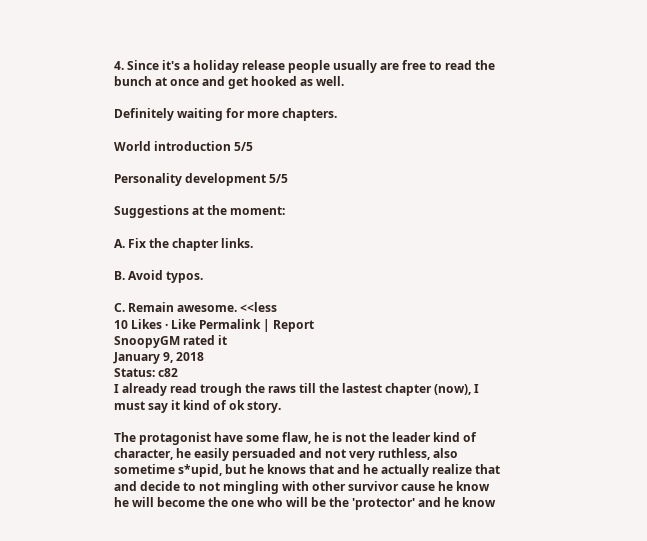4. Since it's a holiday release people usually are free to read the bunch at once and get hooked as well.

Definitely waiting for more chapters.

World introduction 5/5

Personality development 5/5

Suggestions at the moment:

A. Fix the chapter links.

B. Avoid typos.

C. Remain awesome. <<less
10 Likes · Like Permalink | Report
SnoopyGM rated it
January 9, 2018
Status: c82
I already read trough the raws till the lastest chapter (now), I must say it kind of ok story.

The protagonist have some flaw, he is not the leader kind of character, he easily persuaded and not very ruthless, also sometime s*upid, but he knows that and he actually realize that and decide to not mingling with other survivor cause he know he will become the one who will be the 'protector' and he know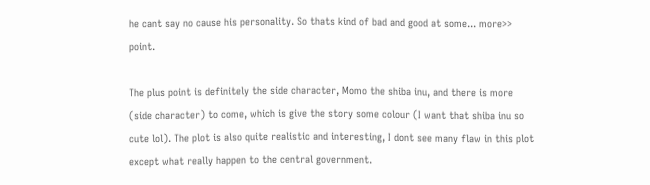he cant say no cause his personality. So thats kind of bad and good at some... more>> point.

The plus point is definitely the side character, Momo the shiba inu, and there is more (side character) to come, which is give the story some colour (I want that shiba inu so cute lol). The plot is also quite realistic and interesting, I dont see many flaw in this plot except what really happen to the central government.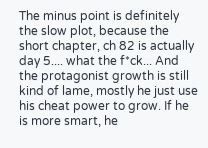The minus point is definitely the slow plot, because the short chapter, ch 82 is actually day 5.... what the f*ck... And the protagonist growth is still kind of lame, mostly he just use his cheat power to grow. If he is more smart, he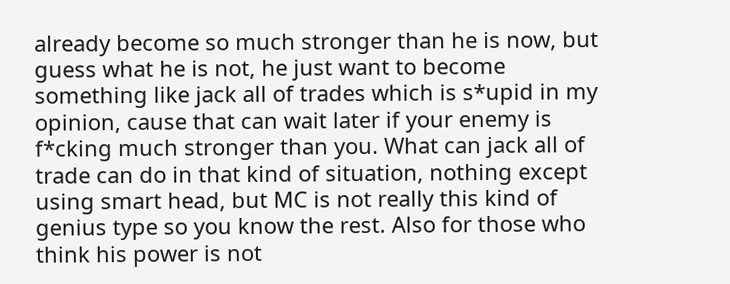already become so much stronger than he is now, but guess what he is not, he just want to become something like jack all of trades which is s*upid in my opinion, cause that can wait later if your enemy is f*cking much stronger than you. What can jack all of trade can do in that kind of situation, nothing except using smart head, but MC is not really this kind of genius type so you know the rest. Also for those who think his power is not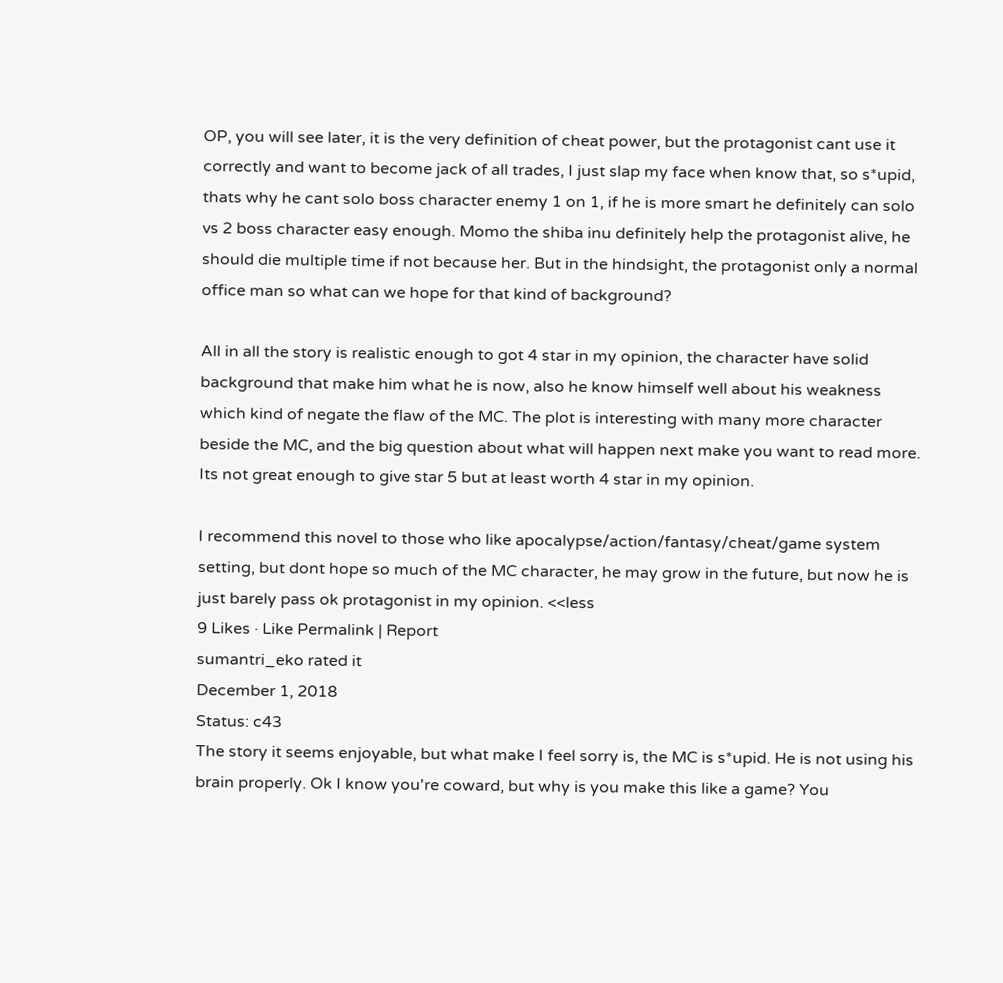OP, you will see later, it is the very definition of cheat power, but the protagonist cant use it correctly and want to become jack of all trades, I just slap my face when know that, so s*upid, thats why he cant solo boss character enemy 1 on 1, if he is more smart he definitely can solo vs 2 boss character easy enough. Momo the shiba inu definitely help the protagonist alive, he should die multiple time if not because her. But in the hindsight, the protagonist only a normal office man so what can we hope for that kind of background?

All in all the story is realistic enough to got 4 star in my opinion, the character have solid background that make him what he is now, also he know himself well about his weakness which kind of negate the flaw of the MC. The plot is interesting with many more character beside the MC, and the big question about what will happen next make you want to read more. Its not great enough to give star 5 but at least worth 4 star in my opinion.

I recommend this novel to those who like apocalypse/action/fantasy/cheat/game system setting, but dont hope so much of the MC character, he may grow in the future, but now he is just barely pass ok protagonist in my opinion. <<less
9 Likes · Like Permalink | Report
sumantri_eko rated it
December 1, 2018
Status: c43
The story it seems enjoyable, but what make I feel sorry is, the MC is s*upid. He is not using his brain properly. Ok I know you're coward, but why is you make this like a game? You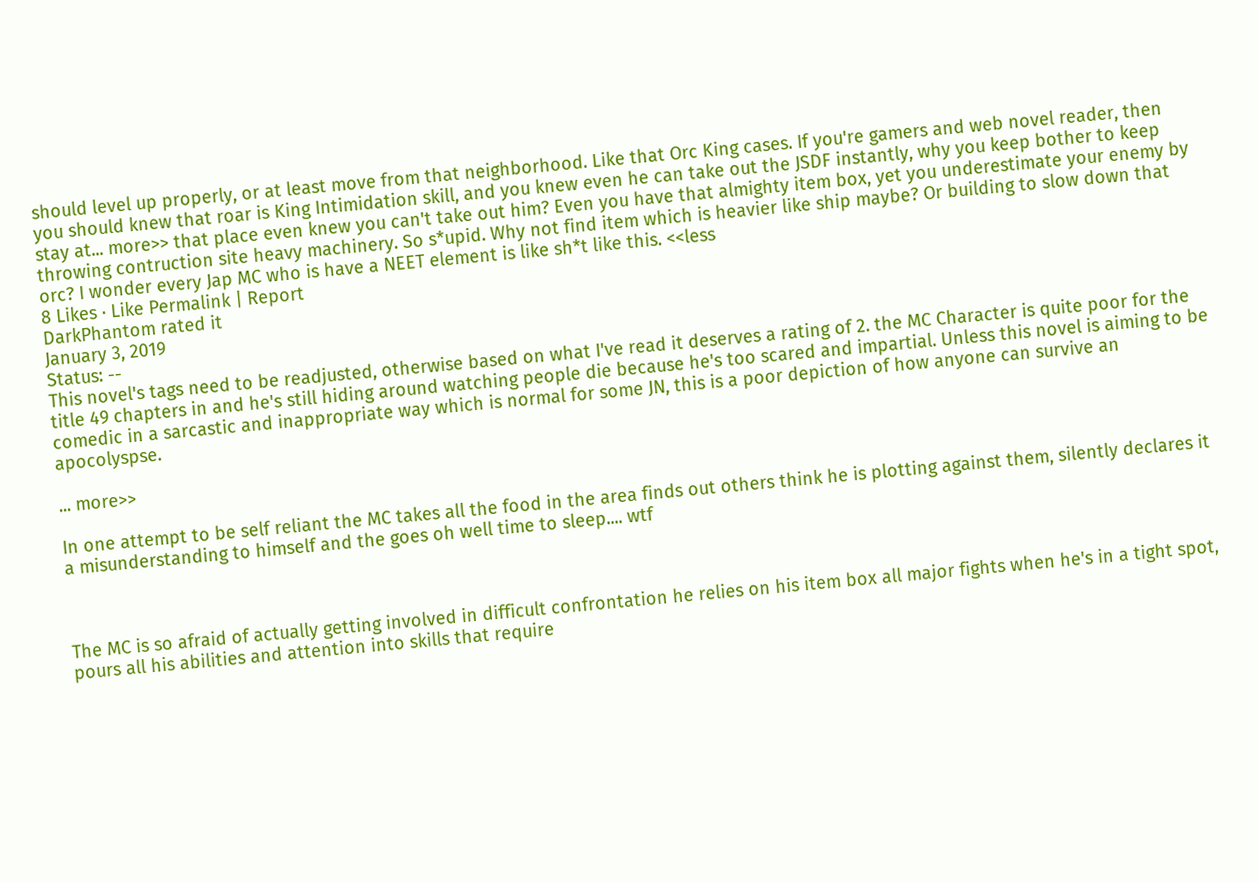should level up properly, or at least move from that neighborhood. Like that Orc King cases. If you're gamers and web novel reader, then you should knew that roar is King Intimidation skill, and you knew even he can take out the JSDF instantly, why you keep bother to keep stay at... more>> that place even knew you can't take out him? Even you have that almighty item box, yet you underestimate your enemy by throwing contruction site heavy machinery. So s*upid. Why not find item which is heavier like ship maybe? Or building to slow down that orc? I wonder every Jap MC who is have a NEET element is like sh*t like this. <<less
8 Likes · Like Permalink | Report
DarkPhantom rated it
January 3, 2019
Status: --
This novel's tags need to be readjusted, otherwise based on what I've read it deserves a rating of 2. the MC Character is quite poor for the title 49 chapters in and he's still hiding around watching people die because he's too scared and impartial. Unless this novel is aiming to be comedic in a sarcastic and inappropriate way which is normal for some JN, this is a poor depiction of how anyone can survive an apocolyspse.

... more>>

In one attempt to be self reliant the MC takes all the food in the area finds out others think he is plotting against them, silently declares it a misunderstanding to himself and the goes oh well time to sleep.... wtf



The MC is so afraid of actually getting involved in difficult confrontation he relies on his item box all major fights when he's in a tight spot, pours all his abilities and attention into skills that require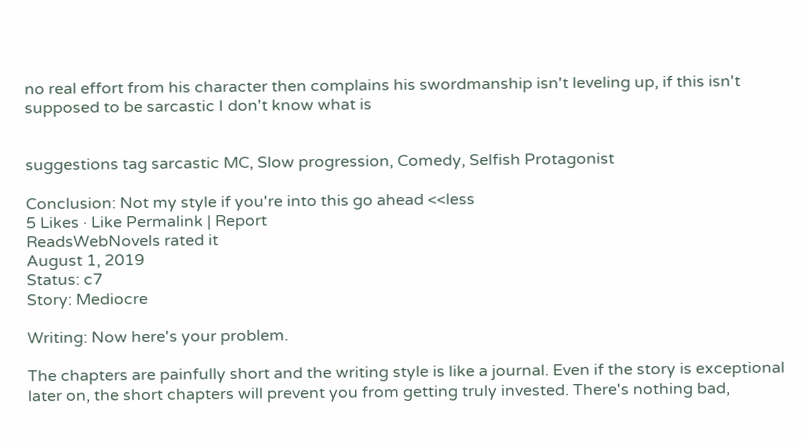no real effort from his character then complains his swordmanship isn't leveling up, if this isn't supposed to be sarcastic I don't know what is


suggestions tag sarcastic MC, Slow progression, Comedy, Selfish Protagonist

Conclusion: Not my style if you're into this go ahead <<less
5 Likes · Like Permalink | Report
ReadsWebNovels rated it
August 1, 2019
Status: c7
Story: Mediocre

Writing: Now here's your problem.

The chapters are painfully short and the writing style is like a journal. Even if the story is exceptional later on, the short chapters will prevent you from getting truly invested. There's nothing bad,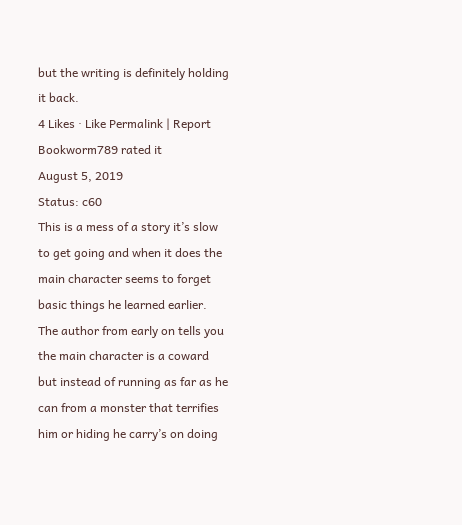but the writing is definitely holding it back.
4 Likes · Like Permalink | Report
Bookworm789 rated it
August 5, 2019
Status: c60
This is a mess of a story it’s slow to get going and when it does the main character seems to forget basic things he learned earlier. The author from early on tells you the main character is a coward but instead of running as far as he can from a monster that terrifies him or hiding he carry’s on doing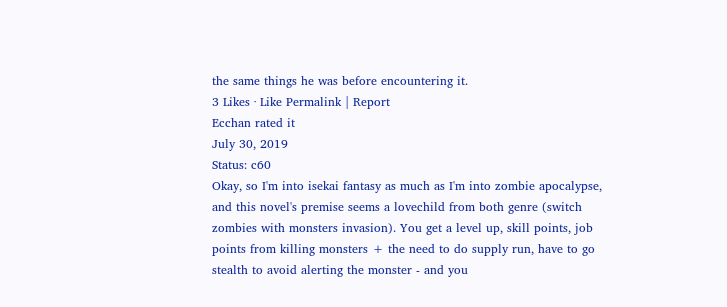the same things he was before encountering it.
3 Likes · Like Permalink | Report
Ecchan rated it
July 30, 2019
Status: c60
Okay, so I'm into isekai fantasy as much as I'm into zombie apocalypse, and this novel's premise seems a lovechild from both genre (switch zombies with monsters invasion). You get a level up, skill points, job points from killing monsters + the need to do supply run, have to go stealth to avoid alerting the monster - and you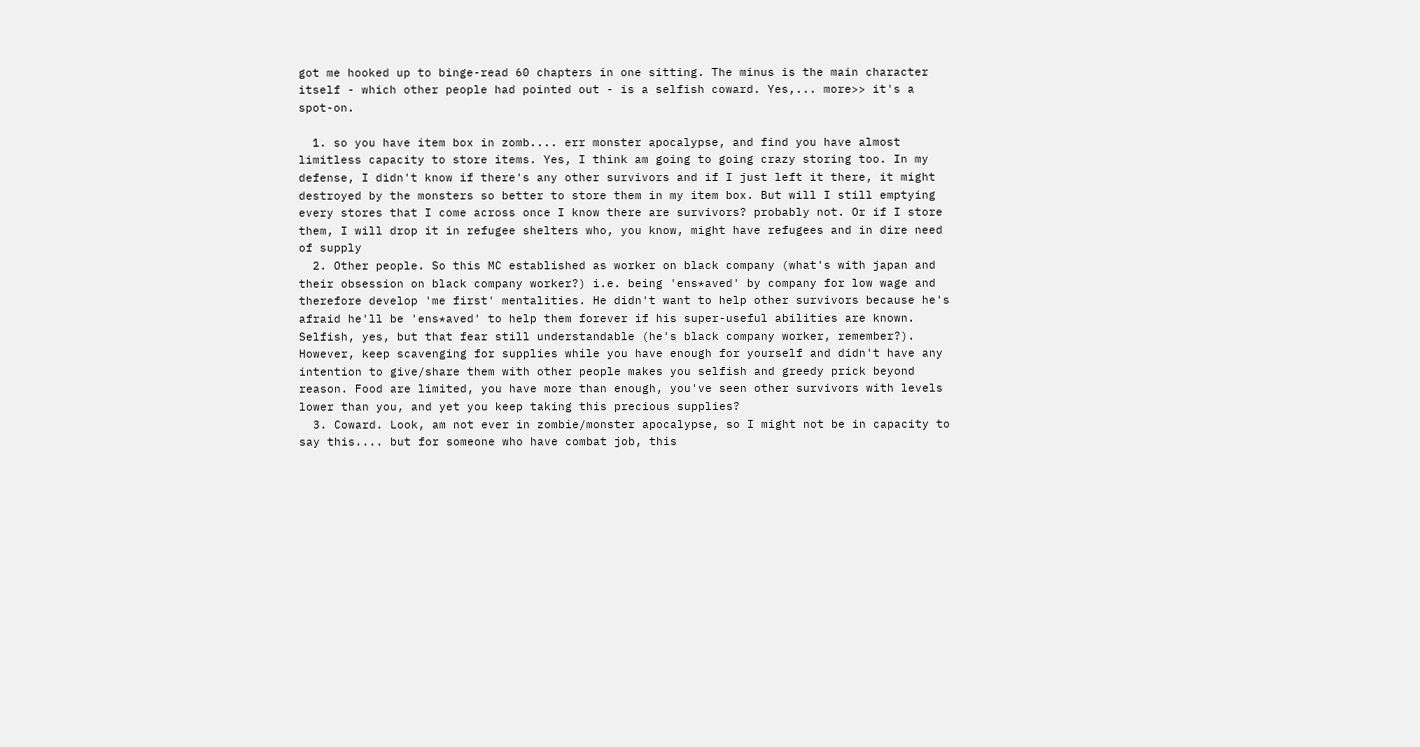got me hooked up to binge-read 60 chapters in one sitting. The minus is the main character itself - which other people had pointed out - is a selfish coward. Yes,... more>> it's a spot-on.

  1. so you have item box in zomb.... err monster apocalypse, and find you have almost limitless capacity to store items. Yes, I think am going to going crazy storing too. In my defense, I didn't know if there's any other survivors and if I just left it there, it might destroyed by the monsters so better to store them in my item box. But will I still emptying every stores that I come across once I know there are survivors? probably not. Or if I store them, I will drop it in refugee shelters who, you know, might have refugees and in dire need of supply
  2. Other people. So this MC established as worker on black company (what's with japan and their obsession on black company worker?) i.e. being 'ens*aved' by company for low wage and therefore develop 'me first' mentalities. He didn't want to help other survivors because he's afraid he'll be 'ens*aved' to help them forever if his super-useful abilities are known. Selfish, yes, but that fear still understandable (he's black company worker, remember?). However, keep scavenging for supplies while you have enough for yourself and didn't have any intention to give/share them with other people makes you selfish and greedy prick beyond reason. Food are limited, you have more than enough, you've seen other survivors with levels lower than you, and yet you keep taking this precious supplies?
  3. Coward. Look, am not ever in zombie/monster apocalypse, so I might not be in capacity to say this.... but for someone who have combat job, this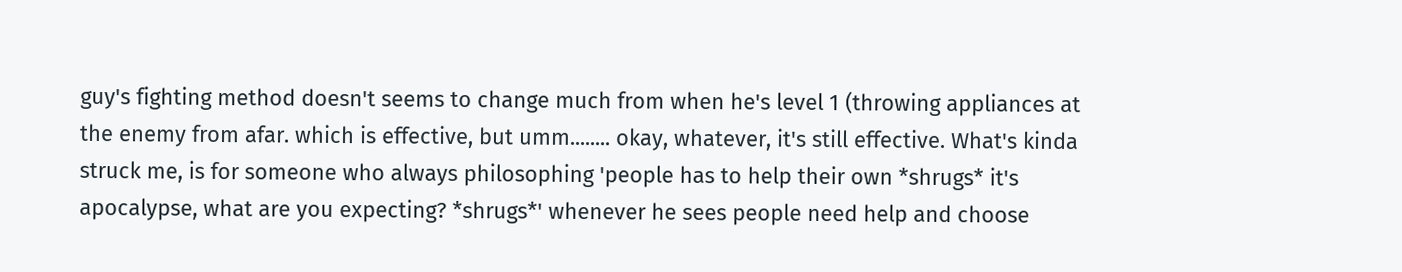guy's fighting method doesn't seems to change much from when he's level 1 (throwing appliances at the enemy from afar. which is effective, but umm........ okay, whatever, it's still effective. What's kinda struck me, is for someone who always philosophing 'people has to help their own *shrugs* it's apocalypse, what are you expecting? *shrugs*' whenever he sees people need help and choose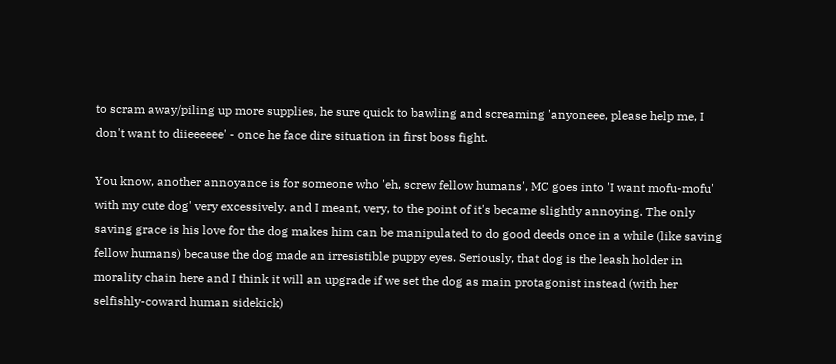to scram away/piling up more supplies, he sure quick to bawling and screaming 'anyoneee, please help me, I don't want to diieeeeee' - once he face dire situation in first boss fight.

You know, another annoyance is for someone who 'eh, screw fellow humans', MC goes into 'I want mofu-mofu' with my cute dog' very excessively. and I meant, very, to the point of it's became slightly annoying. The only saving grace is his love for the dog makes him can be manipulated to do good deeds once in a while (like saving fellow humans) because the dog made an irresistible puppy eyes. Seriously, that dog is the leash holder in morality chain here and I think it will an upgrade if we set the dog as main protagonist instead (with her selfishly-coward human sidekick)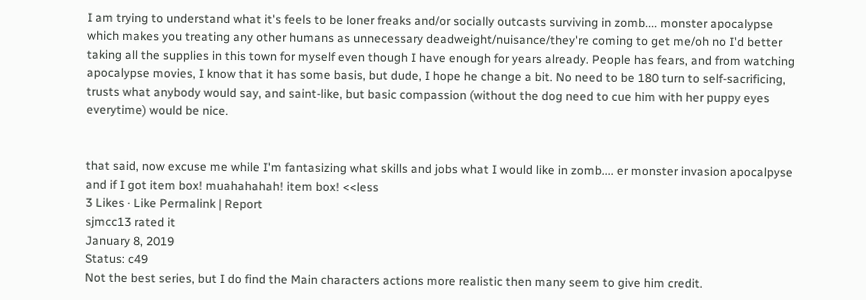I am trying to understand what it's feels to be loner freaks and/or socially outcasts surviving in zomb.... monster apocalypse which makes you treating any other humans as unnecessary deadweight/nuisance/they're coming to get me/oh no I'd better taking all the supplies in this town for myself even though I have enough for years already. People has fears, and from watching apocalypse movies, I know that it has some basis, but dude, I hope he change a bit. No need to be 180 turn to self-sacrificing, trusts what anybody would say, and saint-like, but basic compassion (without the dog need to cue him with her puppy eyes everytime) would be nice.


that said, now excuse me while I'm fantasizing what skills and jobs what I would like in zomb.... er monster invasion apocalpyse and if I got item box! muahahahah! item box! <<less
3 Likes · Like Permalink | Report
sjmcc13 rated it
January 8, 2019
Status: c49
Not the best series, but I do find the Main characters actions more realistic then many seem to give him credit.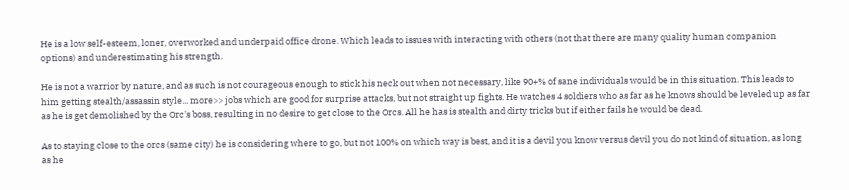He is a low self-esteem, loner, overworked and underpaid office drone. Which leads to issues with interacting with others (not that there are many quality human companion options) and underestimating his strength.

He is not a warrior by nature, and as such is not courageous enough to stick his neck out when not necessary, like 90+% of sane individuals would be in this situation. This leads to him getting stealth/assassin style... more>> jobs which are good for surprise attacks, but not straight up fights. He watches 4 soldiers who as far as he knows should be leveled up as far as he is get demolished by the Orc's boss, resulting in no desire to get close to the Orcs. All he has is stealth and dirty tricks but if either fails he would be dead.

As to staying close to the orcs (same city) he is considering where to go, but not 100% on which way is best, and it is a devil you know versus devil you do not kind of situation, as long as he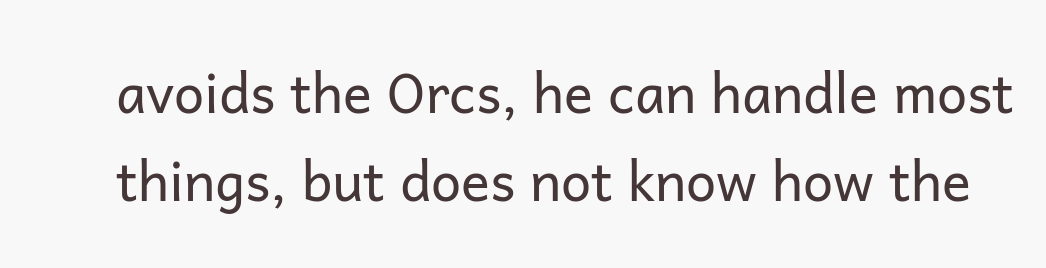avoids the Orcs, he can handle most things, but does not know how the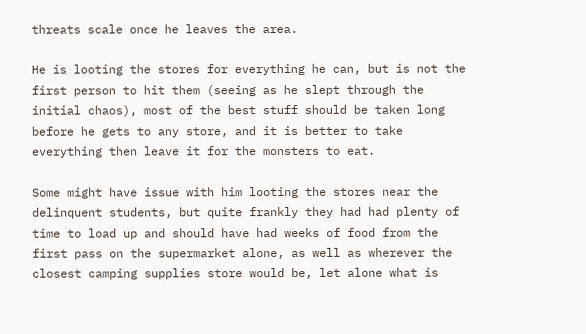threats scale once he leaves the area.

He is looting the stores for everything he can, but is not the first person to hit them (seeing as he slept through the initial chaos), most of the best stuff should be taken long before he gets to any store, and it is better to take everything then leave it for the monsters to eat.

Some might have issue with him looting the stores near the delinquent students, but quite frankly they had had plenty of time to load up and should have had weeks of food from the first pass on the supermarket alone, as well as wherever the closest camping supplies store would be, let alone what is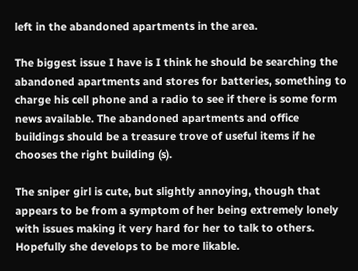left in the abandoned apartments in the area.

The biggest issue I have is I think he should be searching the abandoned apartments and stores for batteries, something to charge his cell phone and a radio to see if there is some form news available. The abandoned apartments and office buildings should be a treasure trove of useful items if he chooses the right building (s).

The sniper girl is cute, but slightly annoying, though that appears to be from a symptom of her being extremely lonely with issues making it very hard for her to talk to others. Hopefully she develops to be more likable.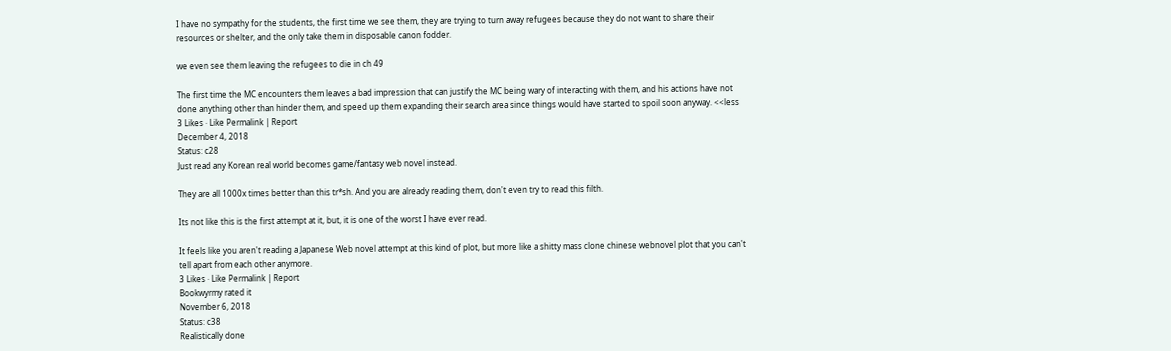I have no sympathy for the students, the first time we see them, they are trying to turn away refugees because they do not want to share their resources or shelter, and the only take them in disposable canon fodder.

we even see them leaving the refugees to die in ch 49

The first time the MC encounters them leaves a bad impression that can justify the MC being wary of interacting with them, and his actions have not done anything other than hinder them, and speed up them expanding their search area since things would have started to spoil soon anyway. <<less
3 Likes · Like Permalink | Report
December 4, 2018
Status: c28
Just read any Korean real world becomes game/fantasy web novel instead.

They are all 1000x times better than this tr*sh. And you are already reading them, don't even try to read this filth.

Its not like this is the first attempt at it, but, it is one of the worst I have ever read.

It feels like you aren't reading a Japanese Web novel attempt at this kind of plot, but more like a shitty mass clone chinese webnovel plot that you can't tell apart from each other anymore.
3 Likes · Like Permalink | Report
Bookwyrmy rated it
November 6, 2018
Status: c38
Realistically done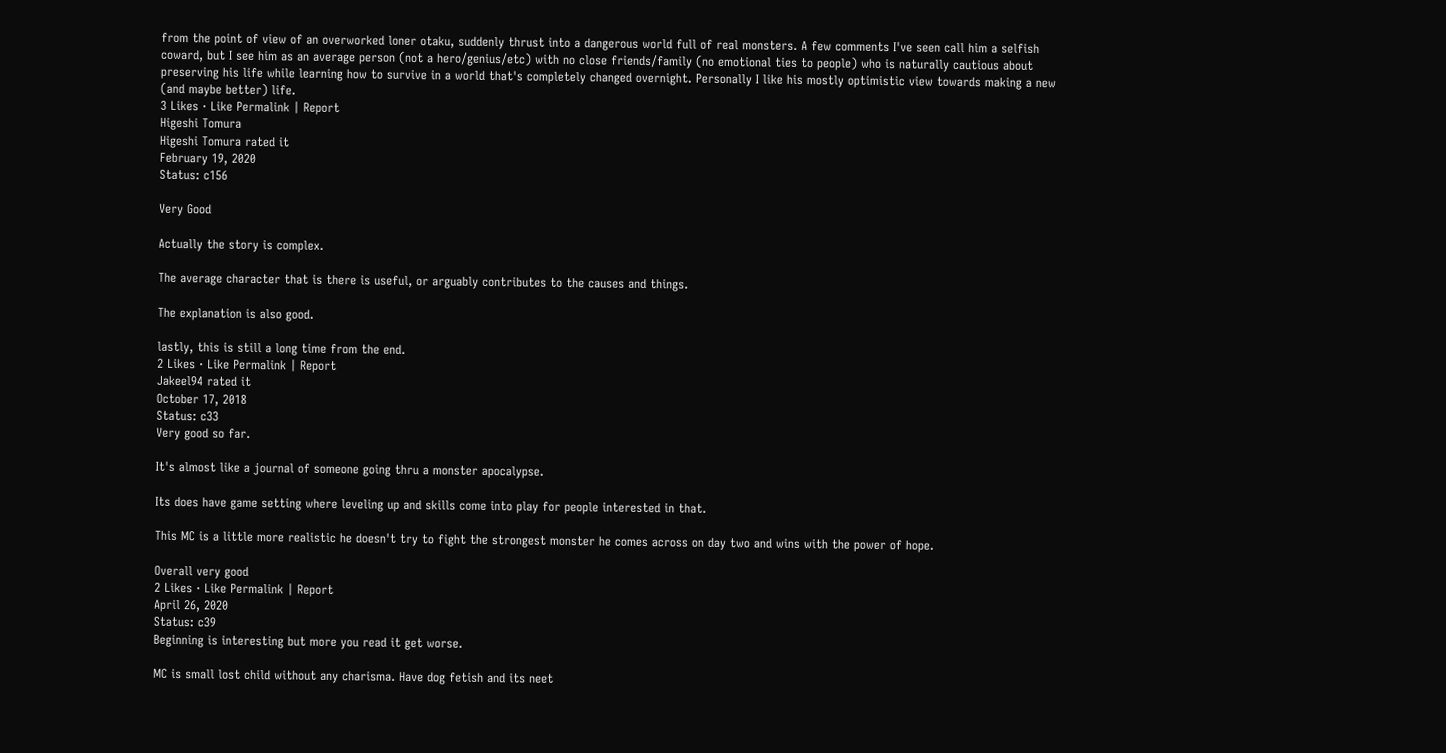from the point of view of an overworked loner otaku, suddenly thrust into a dangerous world full of real monsters. A few comments I've seen call him a selfish coward, but I see him as an average person (not a hero/genius/etc) with no close friends/family (no emotional ties to people) who is naturally cautious about preserving his life while learning how to survive in a world that's completely changed overnight. Personally I like his mostly optimistic view towards making a new (and maybe better) life.
3 Likes · Like Permalink | Report
Higeshi Tomura
Higeshi Tomura rated it
February 19, 2020
Status: c156

Very Good

Actually the story is complex.

The average character that is there is useful, or arguably contributes to the causes and things.

The explanation is also good.

lastly, this is still a long time from the end.
2 Likes · Like Permalink | Report
Jakeel94 rated it
October 17, 2018
Status: c33
Very good so far.

It's almost like a journal of someone going thru a monster apocalypse.

Its does have game setting where leveling up and skills come into play for people interested in that.

This MC is a little more realistic he doesn't try to fight the strongest monster he comes across on day two and wins with the power of hope.

Overall very good
2 Likes · Like Permalink | Report
April 26, 2020
Status: c39
Beginning is interesting but more you read it get worse.

MC is small lost child without any charisma. Have dog fetish and its neet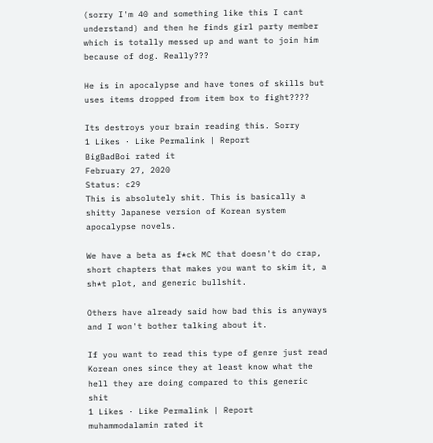(sorry I'm 40 and something like this I cant understand) and then he finds girl party member which is totally messed up and want to join him because of dog. Really???

He is in apocalypse and have tones of skills but uses items dropped from item box to fight????

Its destroys your brain reading this. Sorry
1 Likes · Like Permalink | Report
BigBadBoi rated it
February 27, 2020
Status: c29
This is absolutely shit. This is basically a shitty Japanese version of Korean system apocalypse novels.

We have a beta as f*ck MC that doesn't do crap, short chapters that makes you want to skim it, a sh*t plot, and generic bullshit.

Others have already said how bad this is anyways and I won't bother talking about it.

If you want to read this type of genre just read Korean ones since they at least know what the hell they are doing compared to this generic shit
1 Likes · Like Permalink | Report
muhammodalamin rated it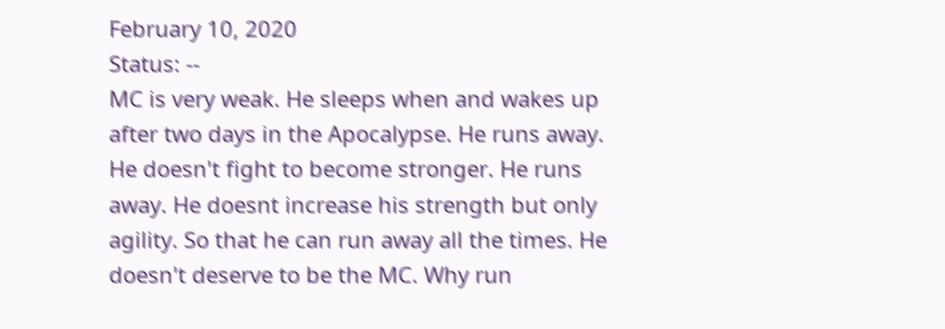February 10, 2020
Status: --
MC is very weak. He sleeps when and wakes up after two days in the Apocalypse. He runs away. He doesn't fight to become stronger. He runs away. He doesnt increase his strength but only agility. So that he can run away all the times. He doesn't deserve to be the MC. Why run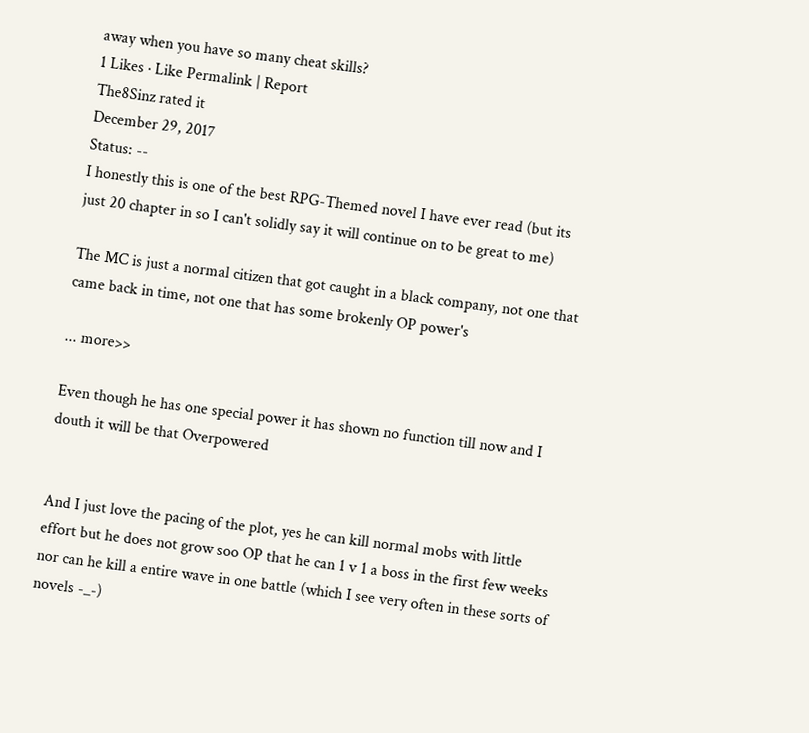away when you have so many cheat skills?
1 Likes · Like Permalink | Report
The8Sinz rated it
December 29, 2017
Status: --
I honestly this is one of the best RPG-Themed novel I have ever read (but its just 20 chapter in so I can't solidly say it will continue on to be great to me)

The MC is just a normal citizen that got caught in a black company, not one that came back in time, not one that has some brokenly OP power's

... more>>

Even though he has one special power it has shown no function till now and I douth it will be that Overpowered


And I just love the pacing of the plot, yes he can kill normal mobs with little effort but he does not grow soo OP that he can 1 v 1 a boss in the first few weeks nor can he kill a entire wave in one battle (which I see very often in these sorts of novels -_-)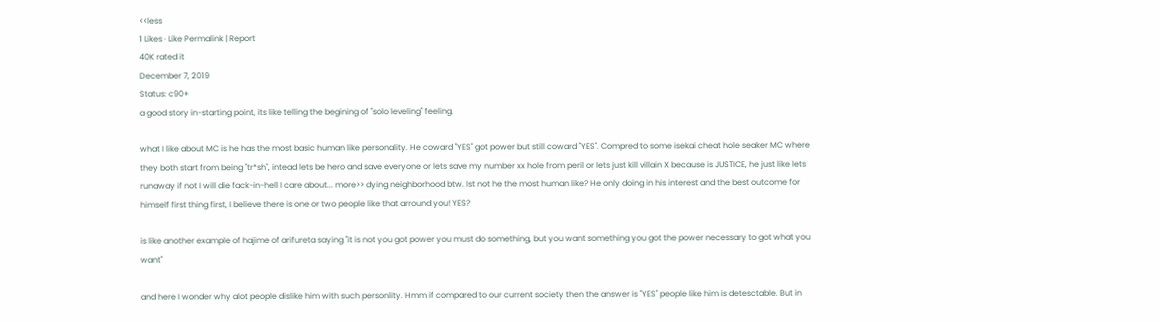<<less
1 Likes · Like Permalink | Report
40K rated it
December 7, 2019
Status: c90+
a good story in-starting point, its like telling the begining of "solo leveling" feeling.

what I like about MC is he has the most basic human like personality. He coward "YES" got power but still coward "YES". Compred to some isekai cheat hole seaker MC where they both start from being "tr*sh", intead lets be hero and save everyone or lets save my number xx hole from peril or lets just kill villain X because is JUSTICE, he just like lets runaway if not I will die fack-in-hell I care about... more>> dying neighborhood btw. Ist not he the most human like? He only doing in his interest and the best outcome for himself first thing first, I believe there is one or two people like that arround you! YES?

is like another example of hajime of arifureta saying "it is not you got power you must do something, but you want something you got the power necessary to got what you want"

and here I wonder why alot people dislike him with such personlity. Hmm if compared to our current society then the answer is "YES" people like him is detesctable. But in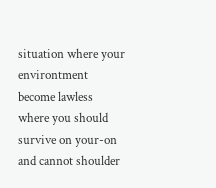situation where your environtment become lawless where you should survive on your-on and cannot shoulder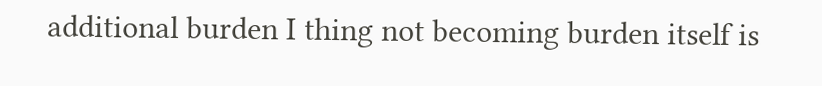additional burden I thing not becoming burden itself is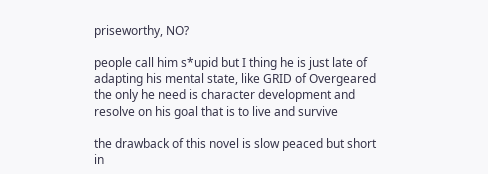priseworthy, NO?

people call him s*upid but I thing he is just late of adapting his mental state, like GRID of Overgeared the only he need is character development and resolve on his goal that is to live and survive

the drawback of this novel is slow peaced but short in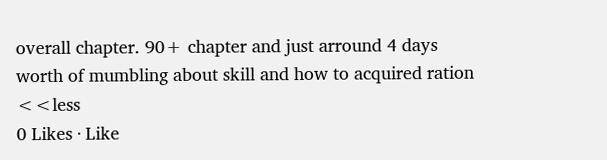overall chapter. 90+ chapter and just arround 4 days worth of mumbling about skill and how to acquired ration <<less
0 Likes · Like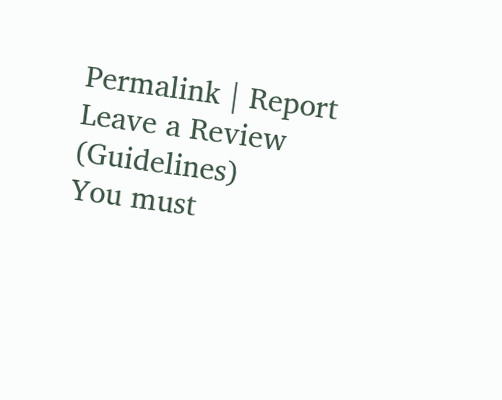Permalink | Report
Leave a Review (Guidelines)
You must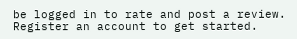be logged in to rate and post a review. Register an account to get started.